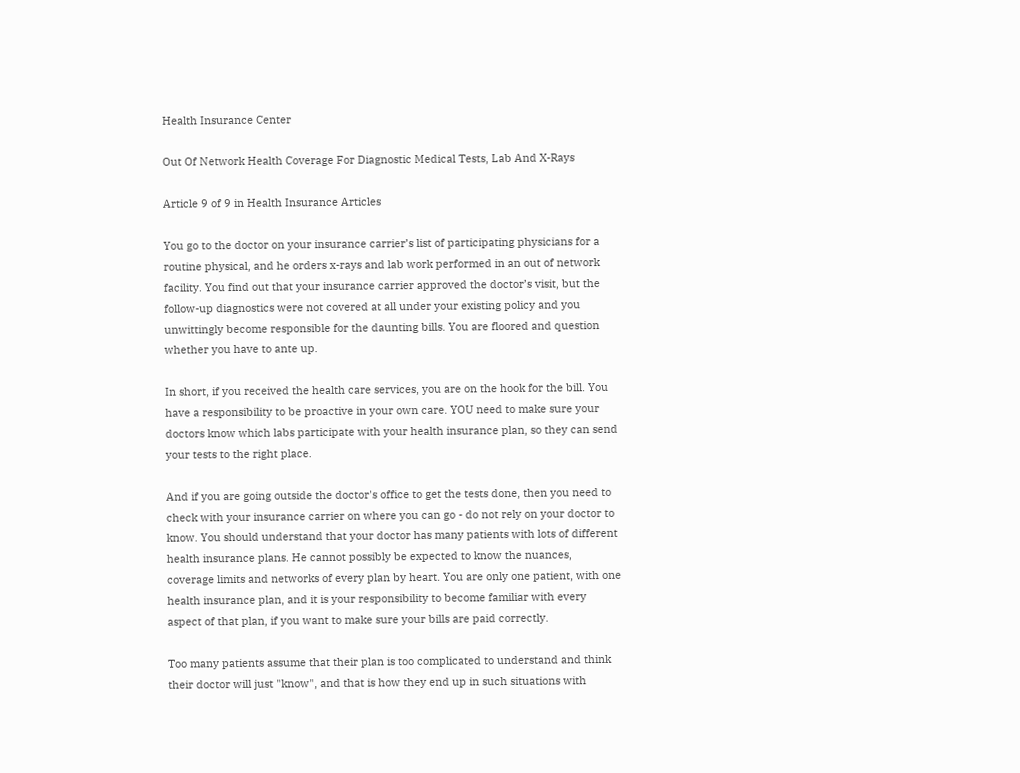Health Insurance Center

Out Of Network Health Coverage For Diagnostic Medical Tests, Lab And X-Rays

Article 9 of 9 in Health Insurance Articles

You go to the doctor on your insurance carrier’s list of participating physicians for a routine physical, and he orders x-rays and lab work performed in an out of network facility. You find out that your insurance carrier approved the doctor’s visit, but the follow-up diagnostics were not covered at all under your existing policy and you unwittingly become responsible for the daunting bills. You are floored and question whether you have to ante up.

In short, if you received the health care services, you are on the hook for the bill. You have a responsibility to be proactive in your own care. YOU need to make sure your doctors know which labs participate with your health insurance plan, so they can send your tests to the right place.

And if you are going outside the doctor's office to get the tests done, then you need to check with your insurance carrier on where you can go - do not rely on your doctor to know. You should understand that your doctor has many patients with lots of different health insurance plans. He cannot possibly be expected to know the nuances, coverage limits and networks of every plan by heart. You are only one patient, with one health insurance plan, and it is your responsibility to become familiar with every aspect of that plan, if you want to make sure your bills are paid correctly.

Too many patients assume that their plan is too complicated to understand and think their doctor will just "know", and that is how they end up in such situations with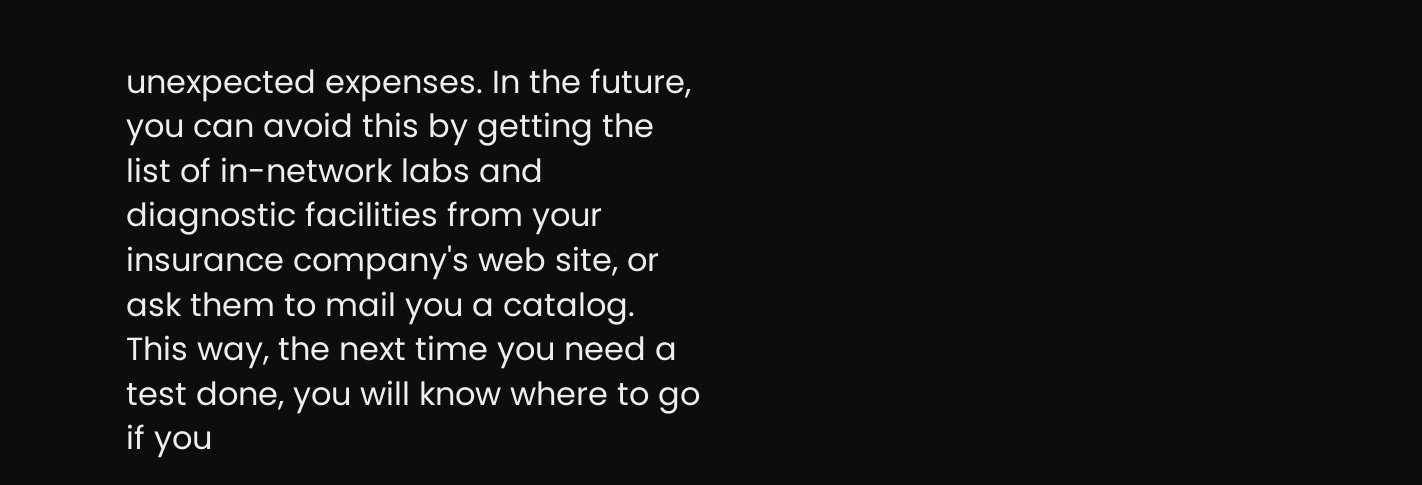unexpected expenses. In the future, you can avoid this by getting the list of in-network labs and diagnostic facilities from your insurance company's web site, or ask them to mail you a catalog. This way, the next time you need a test done, you will know where to go if you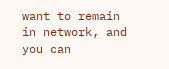want to remain in network, and you can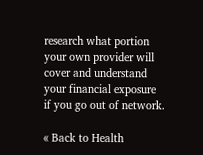research what portion your own provider will cover and understand your financial exposure if you go out of network.

« Back to Health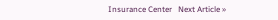Insurance Center   Next Article »